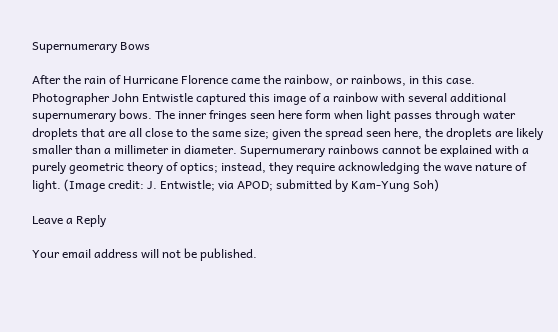Supernumerary Bows

After the rain of Hurricane Florence came the rainbow, or rainbows, in this case. Photographer John Entwistle captured this image of a rainbow with several additional supernumerary bows. The inner fringes seen here form when light passes through water droplets that are all close to the same size; given the spread seen here, the droplets are likely smaller than a millimeter in diameter. Supernumerary rainbows cannot be explained with a purely geometric theory of optics; instead, they require acknowledging the wave nature of light. (Image credit: J. Entwistle; via APOD; submitted by Kam-Yung Soh)

Leave a Reply

Your email address will not be published.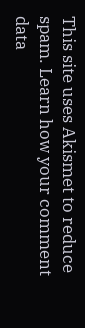This site uses Akismet to reduce spam. Learn how your comment data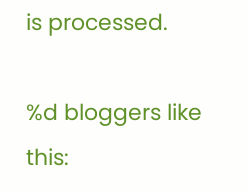is processed.

%d bloggers like this: